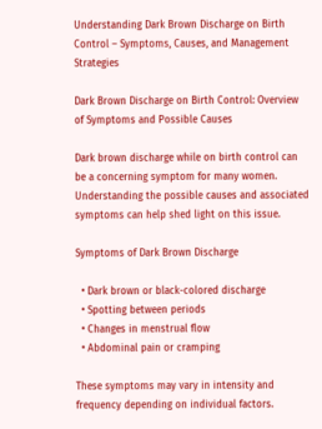Understanding Dark Brown Discharge on Birth Control – Symptoms, Causes, and Management Strategies

Dark Brown Discharge on Birth Control: Overview of Symptoms and Possible Causes

Dark brown discharge while on birth control can be a concerning symptom for many women. Understanding the possible causes and associated symptoms can help shed light on this issue.

Symptoms of Dark Brown Discharge

  • Dark brown or black-colored discharge
  • Spotting between periods
  • Changes in menstrual flow
  • Abdominal pain or cramping

These symptoms may vary in intensity and frequency depending on individual factors.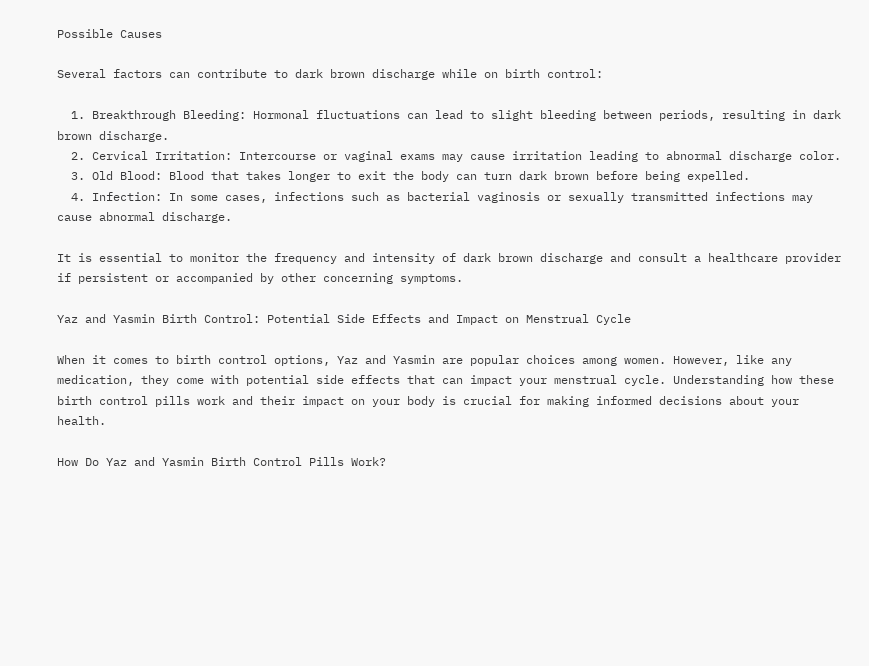Possible Causes

Several factors can contribute to dark brown discharge while on birth control:

  1. Breakthrough Bleeding: Hormonal fluctuations can lead to slight bleeding between periods, resulting in dark brown discharge.
  2. Cervical Irritation: Intercourse or vaginal exams may cause irritation leading to abnormal discharge color.
  3. Old Blood: Blood that takes longer to exit the body can turn dark brown before being expelled.
  4. Infection: In some cases, infections such as bacterial vaginosis or sexually transmitted infections may cause abnormal discharge.

It is essential to monitor the frequency and intensity of dark brown discharge and consult a healthcare provider if persistent or accompanied by other concerning symptoms.

Yaz and Yasmin Birth Control: Potential Side Effects and Impact on Menstrual Cycle

When it comes to birth control options, Yaz and Yasmin are popular choices among women. However, like any medication, they come with potential side effects that can impact your menstrual cycle. Understanding how these birth control pills work and their impact on your body is crucial for making informed decisions about your health.

How Do Yaz and Yasmin Birth Control Pills Work?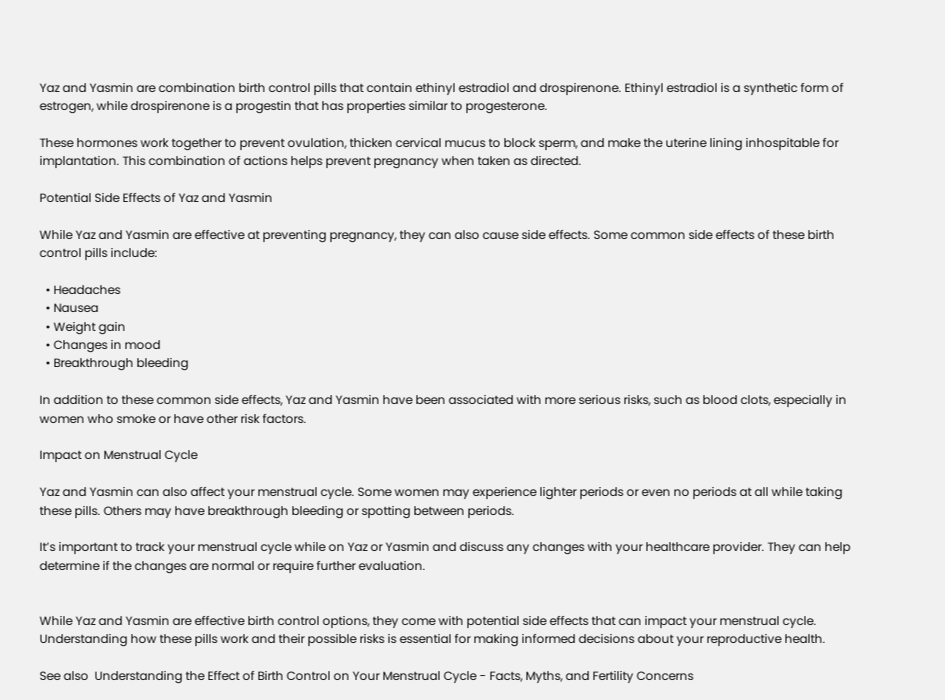Yaz and Yasmin are combination birth control pills that contain ethinyl estradiol and drospirenone. Ethinyl estradiol is a synthetic form of estrogen, while drospirenone is a progestin that has properties similar to progesterone.

These hormones work together to prevent ovulation, thicken cervical mucus to block sperm, and make the uterine lining inhospitable for implantation. This combination of actions helps prevent pregnancy when taken as directed.

Potential Side Effects of Yaz and Yasmin

While Yaz and Yasmin are effective at preventing pregnancy, they can also cause side effects. Some common side effects of these birth control pills include:

  • Headaches
  • Nausea
  • Weight gain
  • Changes in mood
  • Breakthrough bleeding

In addition to these common side effects, Yaz and Yasmin have been associated with more serious risks, such as blood clots, especially in women who smoke or have other risk factors.

Impact on Menstrual Cycle

Yaz and Yasmin can also affect your menstrual cycle. Some women may experience lighter periods or even no periods at all while taking these pills. Others may have breakthrough bleeding or spotting between periods.

It’s important to track your menstrual cycle while on Yaz or Yasmin and discuss any changes with your healthcare provider. They can help determine if the changes are normal or require further evaluation.


While Yaz and Yasmin are effective birth control options, they come with potential side effects that can impact your menstrual cycle. Understanding how these pills work and their possible risks is essential for making informed decisions about your reproductive health.

See also  Understanding the Effect of Birth Control on Your Menstrual Cycle - Facts, Myths, and Fertility Concerns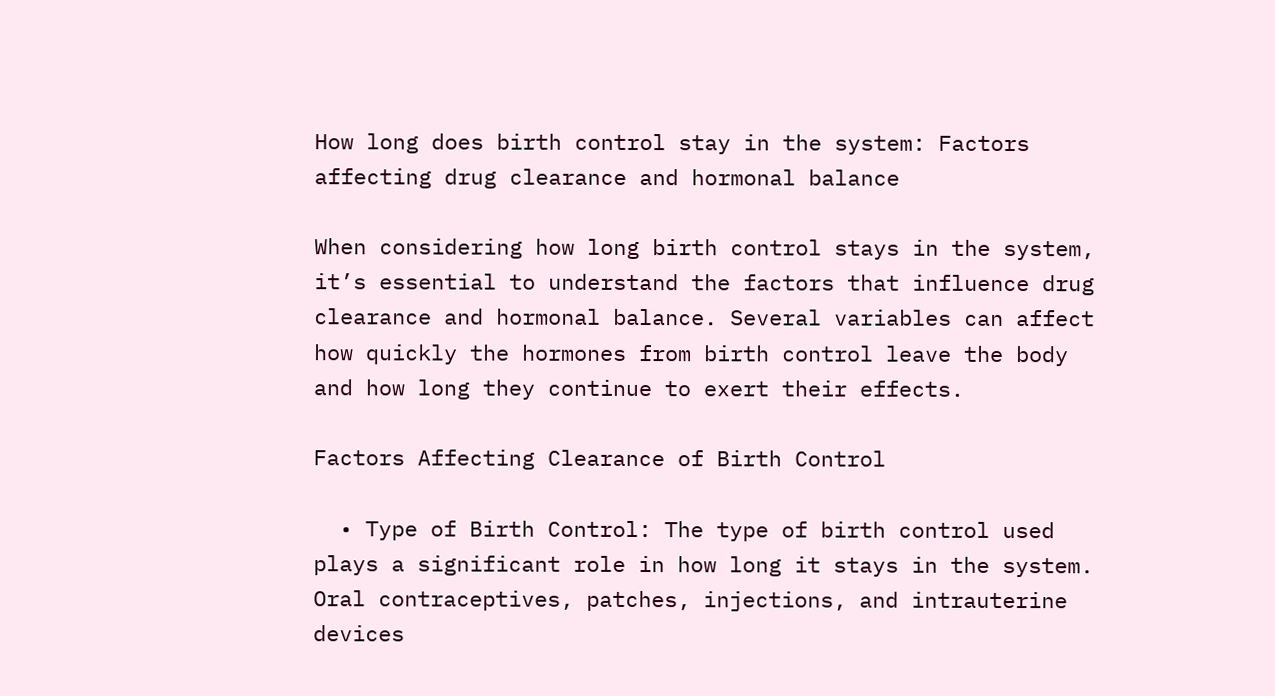How long does birth control stay in the system: Factors affecting drug clearance and hormonal balance

When considering how long birth control stays in the system, it’s essential to understand the factors that influence drug clearance and hormonal balance. Several variables can affect how quickly the hormones from birth control leave the body and how long they continue to exert their effects.

Factors Affecting Clearance of Birth Control

  • Type of Birth Control: The type of birth control used plays a significant role in how long it stays in the system. Oral contraceptives, patches, injections, and intrauterine devices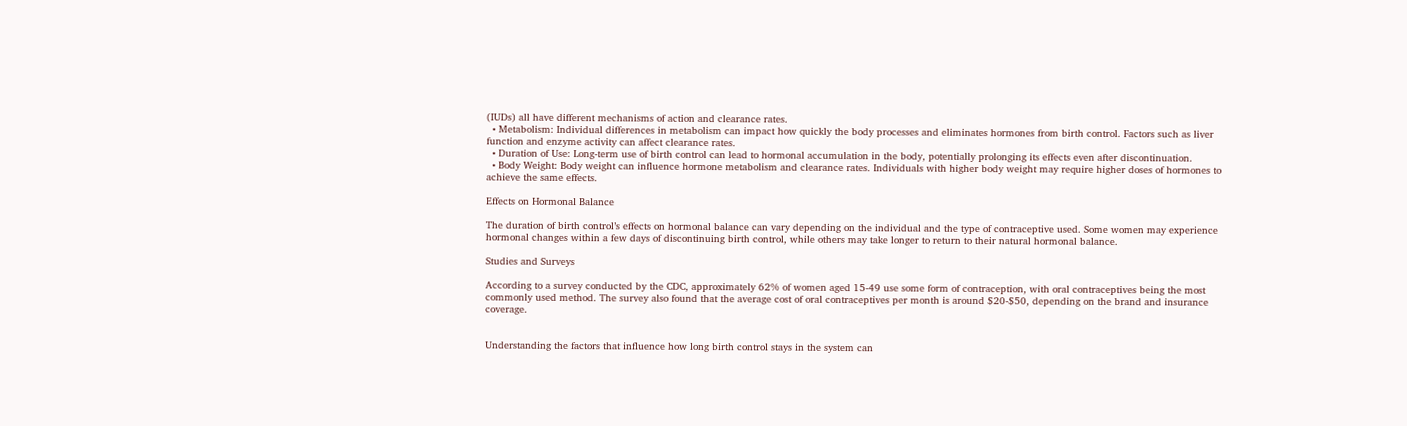(IUDs) all have different mechanisms of action and clearance rates.
  • Metabolism: Individual differences in metabolism can impact how quickly the body processes and eliminates hormones from birth control. Factors such as liver function and enzyme activity can affect clearance rates.
  • Duration of Use: Long-term use of birth control can lead to hormonal accumulation in the body, potentially prolonging its effects even after discontinuation.
  • Body Weight: Body weight can influence hormone metabolism and clearance rates. Individuals with higher body weight may require higher doses of hormones to achieve the same effects.

Effects on Hormonal Balance

The duration of birth control’s effects on hormonal balance can vary depending on the individual and the type of contraceptive used. Some women may experience hormonal changes within a few days of discontinuing birth control, while others may take longer to return to their natural hormonal balance.

Studies and Surveys

According to a survey conducted by the CDC, approximately 62% of women aged 15-49 use some form of contraception, with oral contraceptives being the most commonly used method. The survey also found that the average cost of oral contraceptives per month is around $20-$50, depending on the brand and insurance coverage.


Understanding the factors that influence how long birth control stays in the system can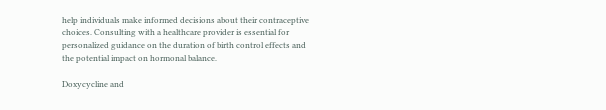help individuals make informed decisions about their contraceptive choices. Consulting with a healthcare provider is essential for personalized guidance on the duration of birth control effects and the potential impact on hormonal balance.

Doxycycline and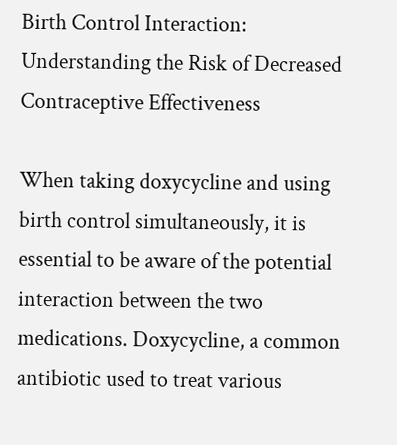Birth Control Interaction: Understanding the Risk of Decreased Contraceptive Effectiveness

When taking doxycycline and using birth control simultaneously, it is essential to be aware of the potential interaction between the two medications. Doxycycline, a common antibiotic used to treat various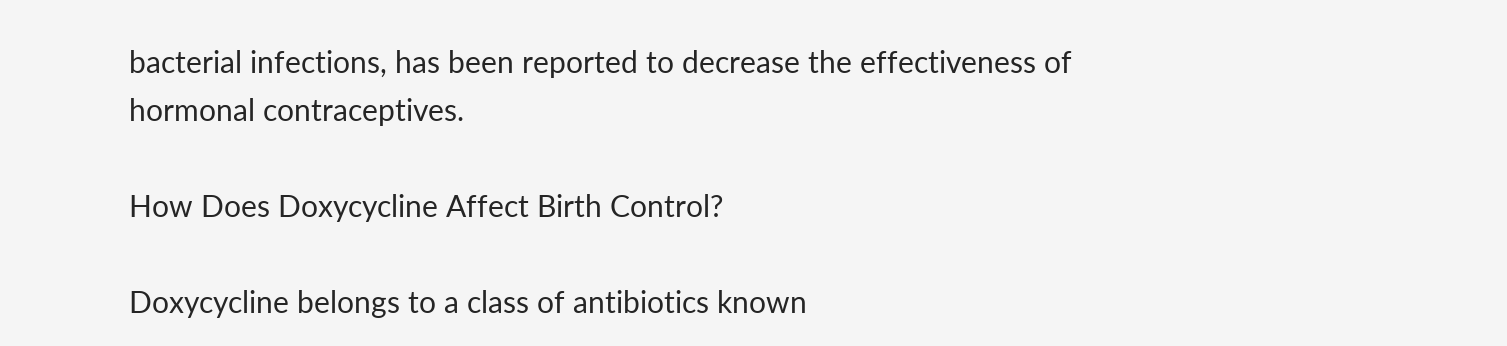bacterial infections, has been reported to decrease the effectiveness of hormonal contraceptives.

How Does Doxycycline Affect Birth Control?

Doxycycline belongs to a class of antibiotics known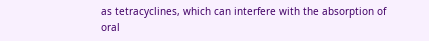as tetracyclines, which can interfere with the absorption of oral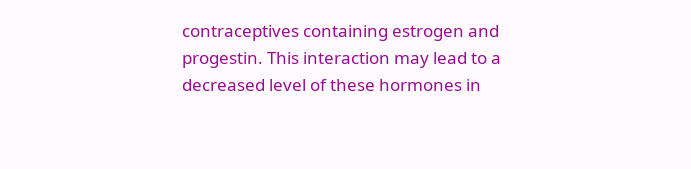contraceptives containing estrogen and progestin. This interaction may lead to a decreased level of these hormones in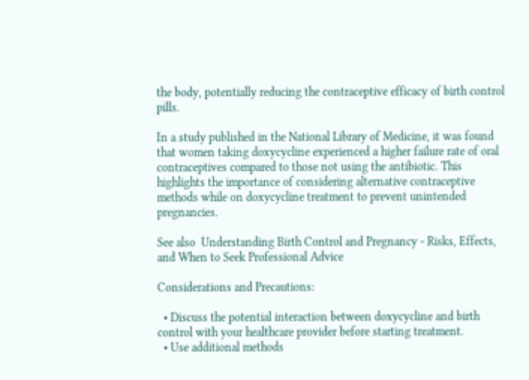the body, potentially reducing the contraceptive efficacy of birth control pills.

In a study published in the National Library of Medicine, it was found that women taking doxycycline experienced a higher failure rate of oral contraceptives compared to those not using the antibiotic. This highlights the importance of considering alternative contraceptive methods while on doxycycline treatment to prevent unintended pregnancies.

See also  Understanding Birth Control and Pregnancy - Risks, Effects, and When to Seek Professional Advice

Considerations and Precautions:

  • Discuss the potential interaction between doxycycline and birth control with your healthcare provider before starting treatment.
  • Use additional methods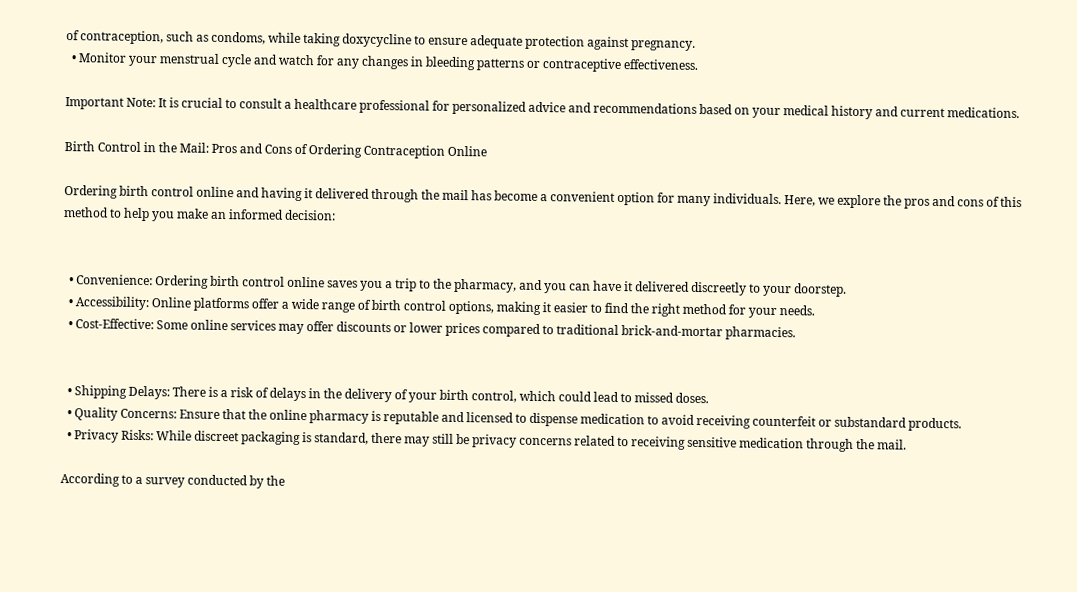of contraception, such as condoms, while taking doxycycline to ensure adequate protection against pregnancy.
  • Monitor your menstrual cycle and watch for any changes in bleeding patterns or contraceptive effectiveness.

Important Note: It is crucial to consult a healthcare professional for personalized advice and recommendations based on your medical history and current medications.

Birth Control in the Mail: Pros and Cons of Ordering Contraception Online

Ordering birth control online and having it delivered through the mail has become a convenient option for many individuals. Here, we explore the pros and cons of this method to help you make an informed decision:


  • Convenience: Ordering birth control online saves you a trip to the pharmacy, and you can have it delivered discreetly to your doorstep.
  • Accessibility: Online platforms offer a wide range of birth control options, making it easier to find the right method for your needs.
  • Cost-Effective: Some online services may offer discounts or lower prices compared to traditional brick-and-mortar pharmacies.


  • Shipping Delays: There is a risk of delays in the delivery of your birth control, which could lead to missed doses.
  • Quality Concerns: Ensure that the online pharmacy is reputable and licensed to dispense medication to avoid receiving counterfeit or substandard products.
  • Privacy Risks: While discreet packaging is standard, there may still be privacy concerns related to receiving sensitive medication through the mail.

According to a survey conducted by the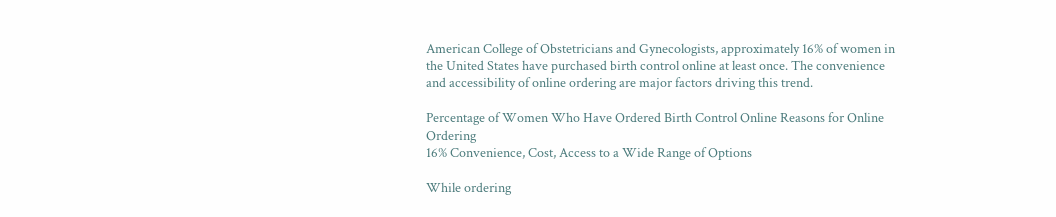American College of Obstetricians and Gynecologists, approximately 16% of women in the United States have purchased birth control online at least once. The convenience and accessibility of online ordering are major factors driving this trend.

Percentage of Women Who Have Ordered Birth Control Online Reasons for Online Ordering
16% Convenience, Cost, Access to a Wide Range of Options

While ordering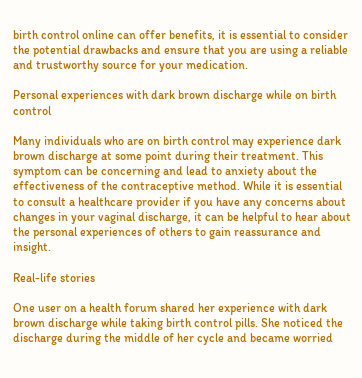birth control online can offer benefits, it is essential to consider the potential drawbacks and ensure that you are using a reliable and trustworthy source for your medication.

Personal experiences with dark brown discharge while on birth control

Many individuals who are on birth control may experience dark brown discharge at some point during their treatment. This symptom can be concerning and lead to anxiety about the effectiveness of the contraceptive method. While it is essential to consult a healthcare provider if you have any concerns about changes in your vaginal discharge, it can be helpful to hear about the personal experiences of others to gain reassurance and insight.

Real-life stories

One user on a health forum shared her experience with dark brown discharge while taking birth control pills. She noticed the discharge during the middle of her cycle and became worried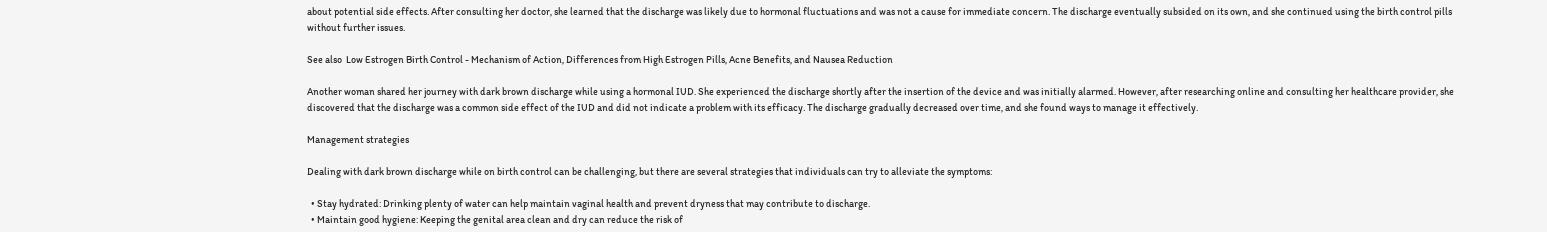about potential side effects. After consulting her doctor, she learned that the discharge was likely due to hormonal fluctuations and was not a cause for immediate concern. The discharge eventually subsided on its own, and she continued using the birth control pills without further issues.

See also  Low Estrogen Birth Control - Mechanism of Action, Differences from High Estrogen Pills, Acne Benefits, and Nausea Reduction

Another woman shared her journey with dark brown discharge while using a hormonal IUD. She experienced the discharge shortly after the insertion of the device and was initially alarmed. However, after researching online and consulting her healthcare provider, she discovered that the discharge was a common side effect of the IUD and did not indicate a problem with its efficacy. The discharge gradually decreased over time, and she found ways to manage it effectively.

Management strategies

Dealing with dark brown discharge while on birth control can be challenging, but there are several strategies that individuals can try to alleviate the symptoms:

  • Stay hydrated: Drinking plenty of water can help maintain vaginal health and prevent dryness that may contribute to discharge.
  • Maintain good hygiene: Keeping the genital area clean and dry can reduce the risk of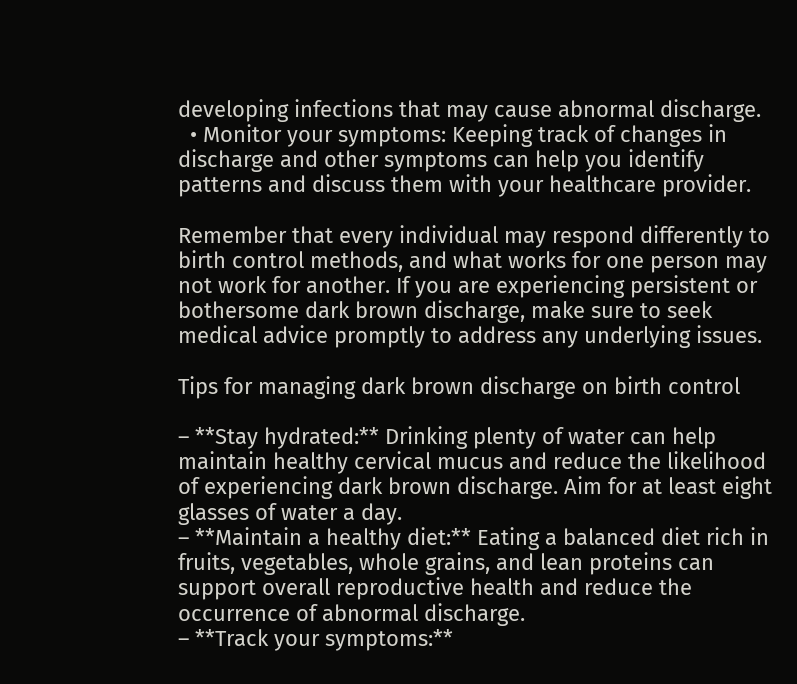developing infections that may cause abnormal discharge.
  • Monitor your symptoms: Keeping track of changes in discharge and other symptoms can help you identify patterns and discuss them with your healthcare provider.

Remember that every individual may respond differently to birth control methods, and what works for one person may not work for another. If you are experiencing persistent or bothersome dark brown discharge, make sure to seek medical advice promptly to address any underlying issues.

Tips for managing dark brown discharge on birth control

– **Stay hydrated:** Drinking plenty of water can help maintain healthy cervical mucus and reduce the likelihood of experiencing dark brown discharge. Aim for at least eight glasses of water a day.
– **Maintain a healthy diet:** Eating a balanced diet rich in fruits, vegetables, whole grains, and lean proteins can support overall reproductive health and reduce the occurrence of abnormal discharge.
– **Track your symptoms:**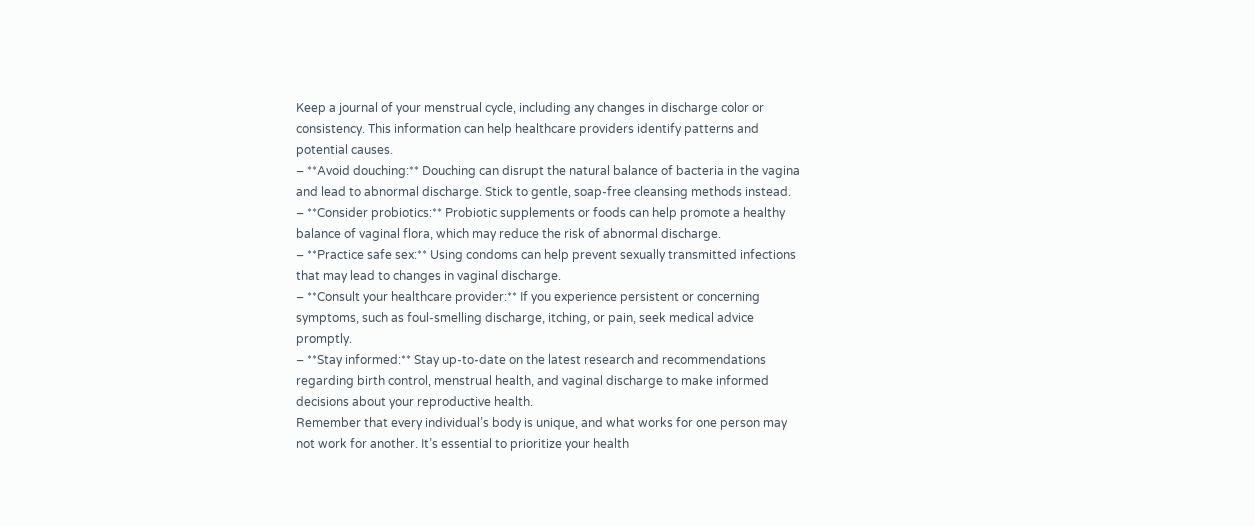Keep a journal of your menstrual cycle, including any changes in discharge color or consistency. This information can help healthcare providers identify patterns and potential causes.
– **Avoid douching:** Douching can disrupt the natural balance of bacteria in the vagina and lead to abnormal discharge. Stick to gentle, soap-free cleansing methods instead.
– **Consider probiotics:** Probiotic supplements or foods can help promote a healthy balance of vaginal flora, which may reduce the risk of abnormal discharge.
– **Practice safe sex:** Using condoms can help prevent sexually transmitted infections that may lead to changes in vaginal discharge.
– **Consult your healthcare provider:** If you experience persistent or concerning symptoms, such as foul-smelling discharge, itching, or pain, seek medical advice promptly.
– **Stay informed:** Stay up-to-date on the latest research and recommendations regarding birth control, menstrual health, and vaginal discharge to make informed decisions about your reproductive health.
Remember that every individual’s body is unique, and what works for one person may not work for another. It’s essential to prioritize your health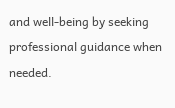and well-being by seeking professional guidance when needed.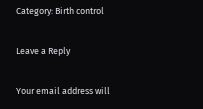Category: Birth control

Leave a Reply

Your email address will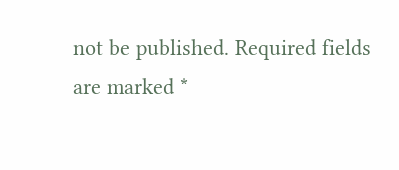not be published. Required fields are marked *